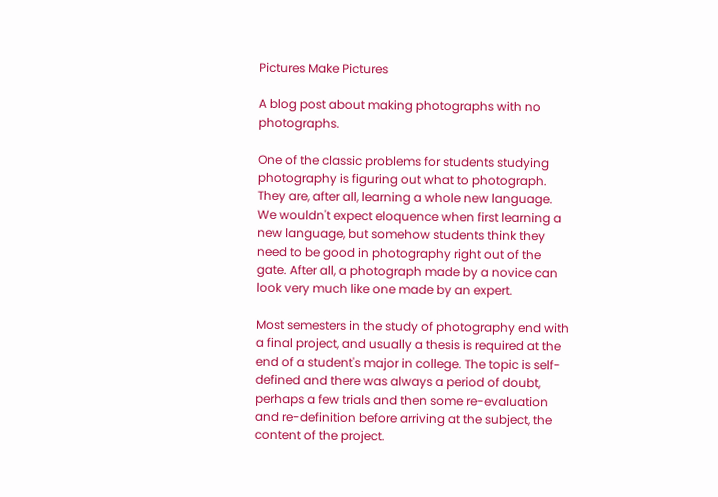Pictures Make Pictures

A blog post about making photographs with no photographs.

One of the classic problems for students studying photography is figuring out what to photograph. They are, after all, learning a whole new language. We wouldn't expect eloquence when first learning a new language, but somehow students think they need to be good in photography right out of the gate. After all, a photograph made by a novice can look very much like one made by an expert.

Most semesters in the study of photography end with a final project, and usually a thesis is required at the end of a student's major in college. The topic is self-defined and there was always a period of doubt, perhaps a few trials and then some re-evaluation and re-definition before arriving at the subject, the content of the project.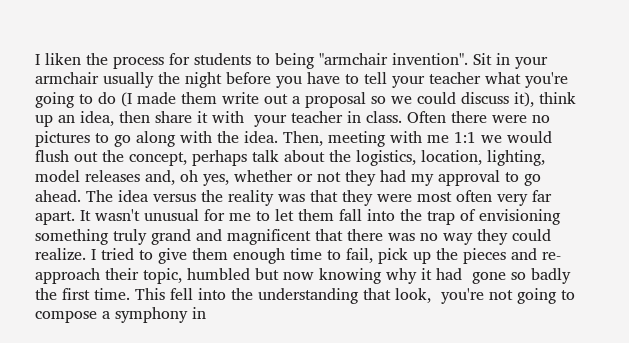I liken the process for students to being "armchair invention". Sit in your armchair usually the night before you have to tell your teacher what you're going to do (I made them write out a proposal so we could discuss it), think up an idea, then share it with  your teacher in class. Often there were no pictures to go along with the idea. Then, meeting with me 1:1 we would flush out the concept, perhaps talk about the logistics, location, lighting, model releases and, oh yes, whether or not they had my approval to go ahead. The idea versus the reality was that they were most often very far apart. It wasn't unusual for me to let them fall into the trap of envisioning something truly grand and magnificent that there was no way they could realize. I tried to give them enough time to fail, pick up the pieces and re-approach their topic, humbled but now knowing why it had  gone so badly the first time. This fell into the understanding that look,  you're not going to compose a symphony in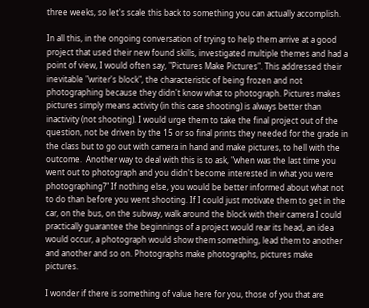three weeks, so let's scale this back to something you can actually accomplish.

In all this, in the ongoing conversation of trying to help them arrive at a good project that used their new found skills, investigated multiple themes and had a point of view, I would often say, "Pictures Make Pictures". This addressed their inevitable "writer's block", the characteristic of being frozen and not photographing because they didn't know what to photograph. Pictures makes pictures simply means activity (in this case shooting) is always better than inactivity (not shooting). I would urge them to take the final project out of the question, not be driven by the 15 or so final prints they needed for the grade in the class but to go out with camera in hand and make pictures, to hell with the outcome.  Another way to deal with this is to ask, "when was the last time you went out to photograph and you didn't become interested in what you were photographing?" If nothing else, you would be better informed about what not to do than before you went shooting. If I could just motivate them to get in the car, on the bus, on the subway, walk around the block with their camera I could practically guarantee the beginnings of a project would rear its head, an idea would occur, a photograph would show them something, lead them to another and another and so on. Photographs make photographs, pictures make pictures.

I wonder if there is something of value here for you, those of you that are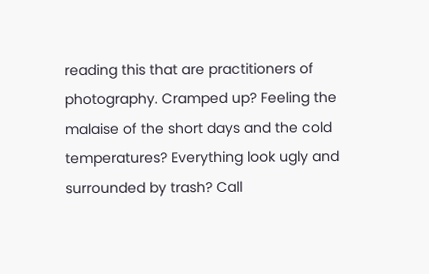reading this that are practitioners of photography. Cramped up? Feeling the malaise of the short days and the cold temperatures? Everything look ugly and surrounded by trash? Call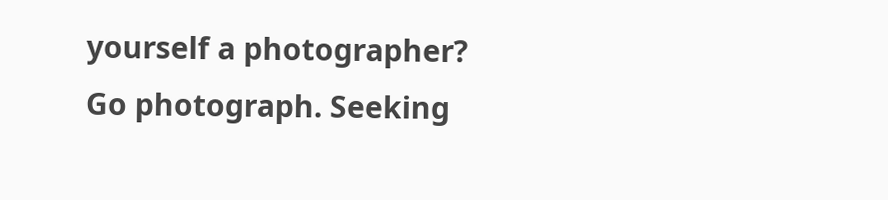yourself a photographer? Go photograph. Seeking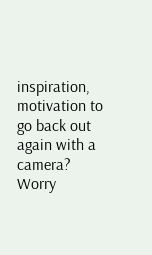inspiration, motivation to go back out again with a camera? Worry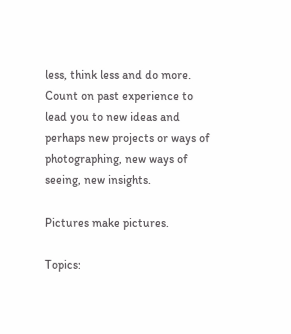less, think less and do more. Count on past experience to lead you to new ideas and perhaps new projects or ways of photographing, new ways of seeing, new insights.

Pictures make pictures.

Topics: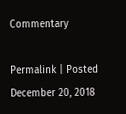Commentary

Permalink | Posted December 20, 2018